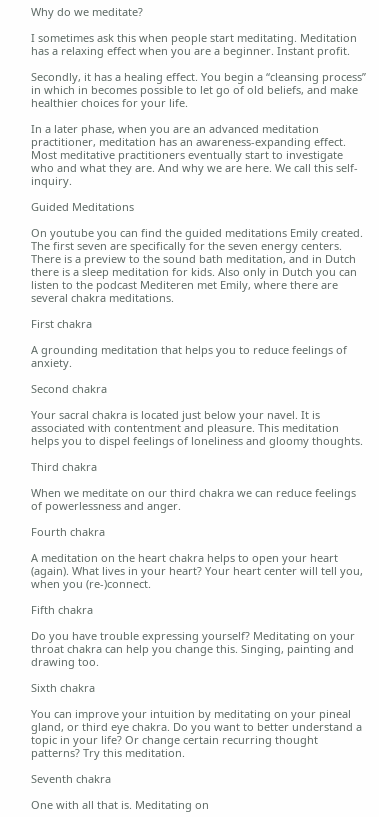Why do we meditate?

I sometimes ask this when people start meditating. Meditation has a relaxing effect when you are a beginner. Instant profit.

Secondly, it has a healing effect. You begin a “cleansing process” in which in becomes possible to let go of old beliefs, and make healthier choices for your life.

In a later phase, when you are an advanced meditation practitioner, meditation has an awareness-expanding effect. Most meditative practitioners eventually start to investigate who and what they are. And why we are here. We call this self-inquiry.

Guided Meditations

On youtube you can find the guided meditations Emily created. The first seven are specifically for the seven energy centers. There is a preview to the sound bath meditation, and in Dutch there is a sleep meditation for kids. Also only in Dutch you can listen to the podcast Mediteren met Emily, where there are several chakra meditations.

First chakra

A grounding meditation that helps you to reduce feelings of anxiety.

Second chakra

Your sacral chakra is located just below your navel. It is associated with contentment and pleasure. This meditation helps you to dispel feelings of loneliness and gloomy thoughts.

Third chakra

When we meditate on our third chakra we can reduce feelings of powerlessness and anger.

Fourth chakra

A meditation on the heart chakra helps to open your heart (again). What lives in your heart? Your heart center will tell you, when you (re-)connect.

Fifth chakra

Do you have trouble expressing yourself? Meditating on your throat chakra can help you change this. Singing, painting and drawing too.

Sixth chakra

You can improve your intuition by meditating on your pineal gland, or third eye chakra. Do you want to better understand a topic in your life? Or change certain recurring thought patterns? Try this meditation.

Seventh chakra

One with all that is. Meditating on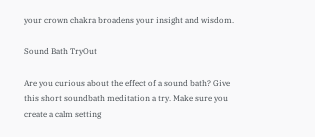your crown chakra broadens your insight and wisdom.

Sound Bath TryOut

Are you curious about the effect of a sound bath? Give this short soundbath meditation a try. Make sure you create a calm setting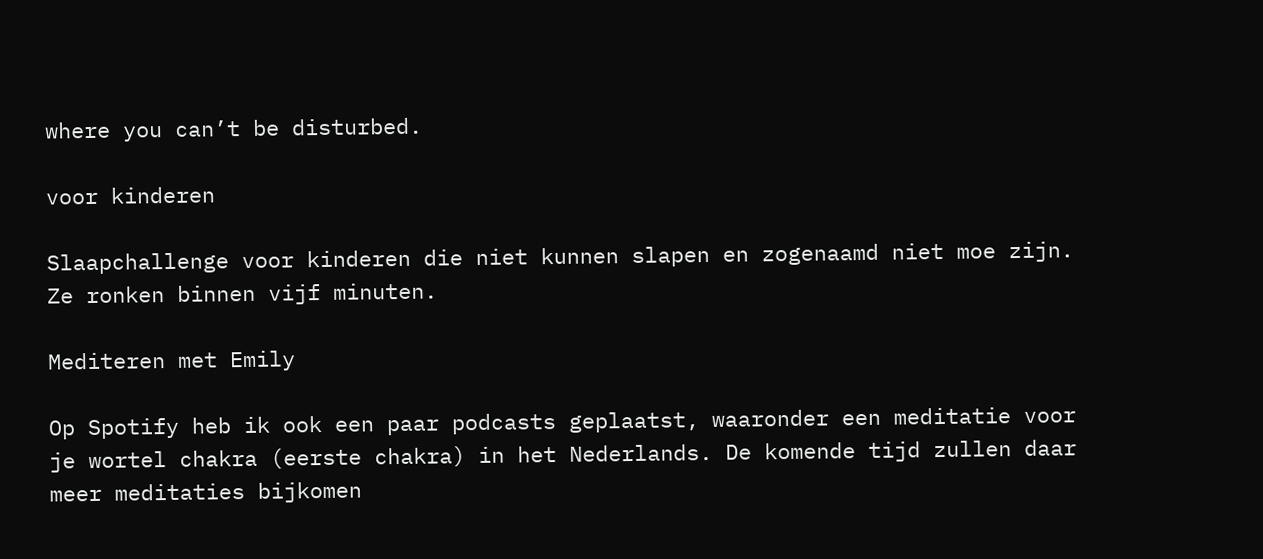where you can’t be disturbed.

voor kinderen

Slaapchallenge voor kinderen die niet kunnen slapen en zogenaamd niet moe zijn. Ze ronken binnen vijf minuten.

Mediteren met Emily

Op Spotify heb ik ook een paar podcasts geplaatst, waaronder een meditatie voor je wortel chakra (eerste chakra) in het Nederlands. De komende tijd zullen daar meer meditaties bijkomen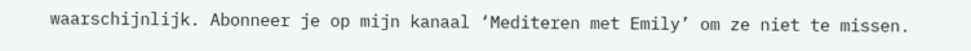waarschijnlijk. Abonneer je op mijn kanaal ‘Mediteren met Emily’ om ze niet te missen.